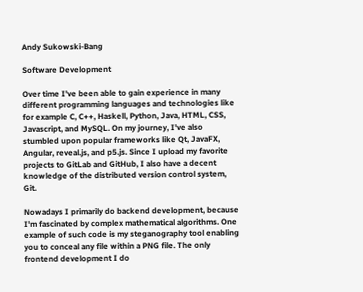Andy Sukowski-Bang

Software Development

Over time I've been able to gain experience in many different programming languages and technologies like for example C, C++, Haskell, Python, Java, HTML, CSS, Javascript, and MySQL. On my journey, I've also stumbled upon popular frameworks like Qt, JavaFX, Angular, reveal.js, and p5.js. Since I upload my favorite projects to GitLab and GitHub, I also have a decent knowledge of the distributed version control system, Git.

Nowadays I primarily do backend development, because I'm fascinated by complex mathematical algorithms. One example of such code is my steganography tool enabling you to conceal any file within a PNG file. The only frontend development I do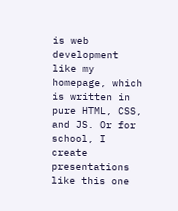is web development like my homepage, which is written in pure HTML, CSS, and JS. Or for school, I create presentations like this one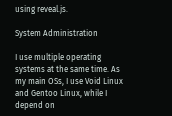using reveal.js.

System Administration

I use multiple operating systems at the same time. As my main OSs, I use Void Linux and Gentoo Linux, while I depend on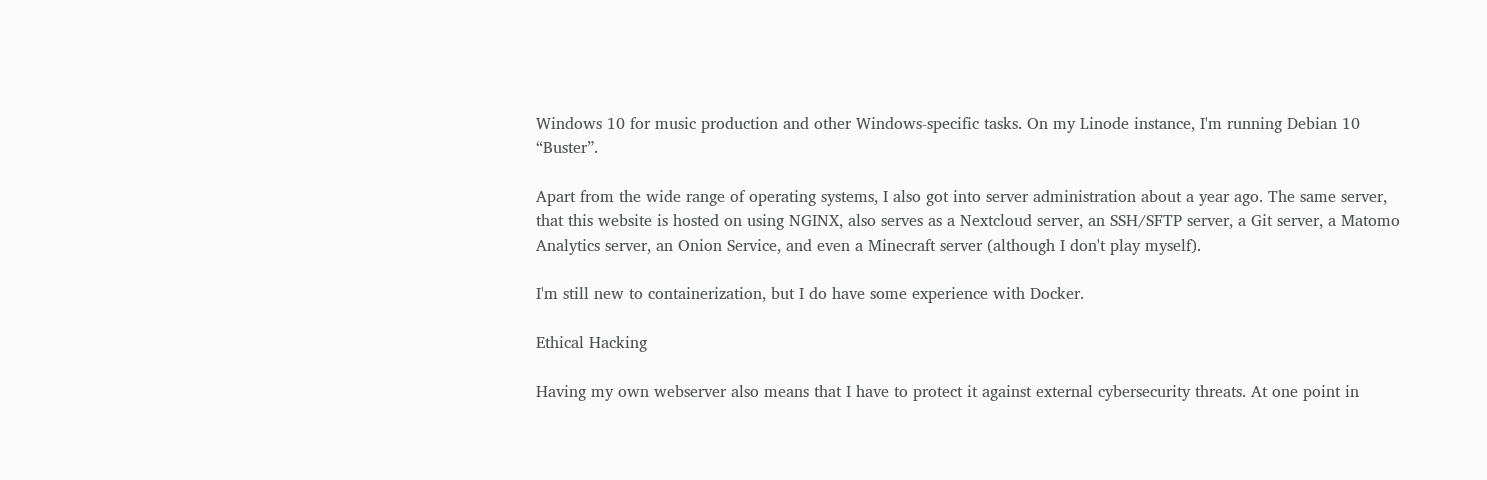Windows 10 for music production and other Windows-specific tasks. On my Linode instance, I'm running Debian 10 “Buster”.

Apart from the wide range of operating systems, I also got into server administration about a year ago. The same server, that this website is hosted on using NGINX, also serves as a Nextcloud server, an SSH/SFTP server, a Git server, a Matomo Analytics server, an Onion Service, and even a Minecraft server (although I don't play myself).

I'm still new to containerization, but I do have some experience with Docker.

Ethical Hacking

Having my own webserver also means that I have to protect it against external cybersecurity threats. At one point in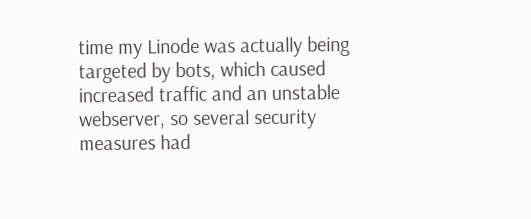time my Linode was actually being targeted by bots, which caused increased traffic and an unstable webserver, so several security measures had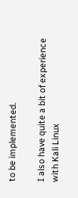to be implemented.

I also have quite a bit of experience with Kali Linux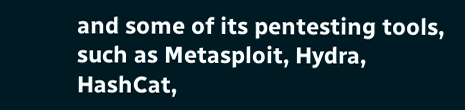and some of its pentesting tools, such as Metasploit, Hydra, HashCat,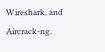Wireshark, and Aircrack-ng.